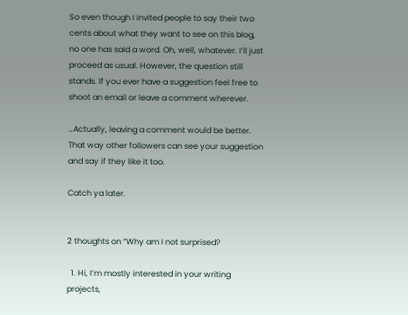So even though I invited people to say their two cents about what they want to see on this blog, no one has said a word. Oh, well, whatever. I’ll just proceed as usual. However, the question still stands. If you ever have a suggestion feel free to shoot an email or leave a comment wherever.

…Actually, leaving a comment would be better. That way other followers can see your suggestion and say if they like it too.

Catch ya later.


2 thoughts on “Why am I not surprised?

  1. Hi, I’m mostly interested in your writing projects,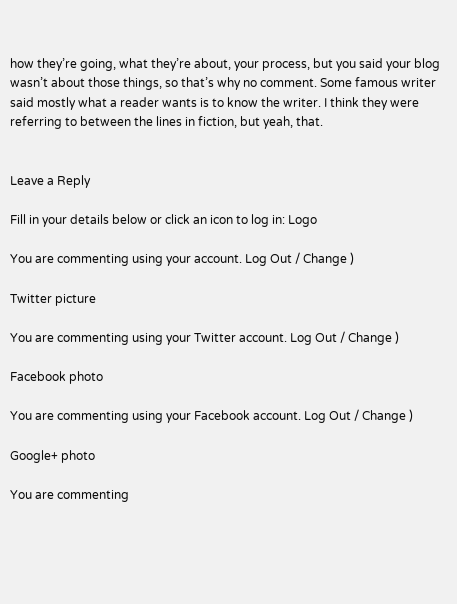how they’re going, what they’re about, your process, but you said your blog wasn’t about those things, so that’s why no comment. Some famous writer said mostly what a reader wants is to know the writer. I think they were referring to between the lines in fiction, but yeah, that.


Leave a Reply

Fill in your details below or click an icon to log in: Logo

You are commenting using your account. Log Out / Change )

Twitter picture

You are commenting using your Twitter account. Log Out / Change )

Facebook photo

You are commenting using your Facebook account. Log Out / Change )

Google+ photo

You are commenting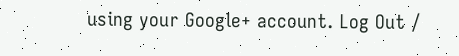using your Google+ account. Log Out /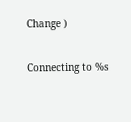Change )

Connecting to %s